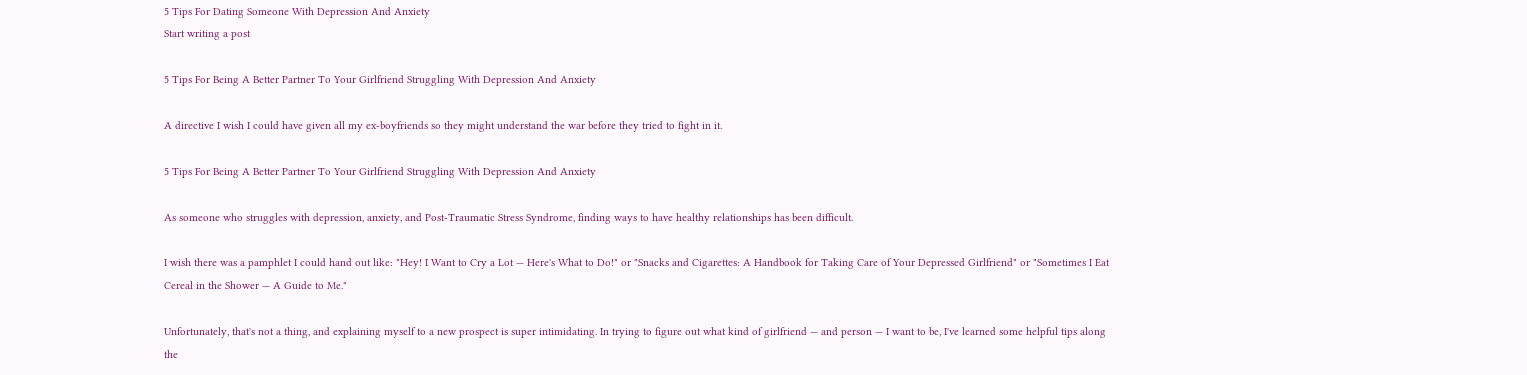5 Tips For Dating Someone With Depression And Anxiety
Start writing a post

5 Tips For Being A Better Partner To Your Girlfriend Struggling With Depression And Anxiety

A directive I wish I could have given all my ex-boyfriends so they might understand the war before they tried to fight in it.

5 Tips For Being A Better Partner To Your Girlfriend Struggling With Depression And Anxiety

As someone who struggles with depression, anxiety, and Post-Traumatic Stress Syndrome, finding ways to have healthy relationships has been difficult.

I wish there was a pamphlet I could hand out like: "Hey! I Want to Cry a Lot — Here's What to Do!" or "Snacks and Cigarettes: A Handbook for Taking Care of Your Depressed Girlfriend" or "Sometimes I Eat Cereal in the Shower — A Guide to Me."

Unfortunately, that's not a thing, and explaining myself to a new prospect is super intimidating. In trying to figure out what kind of girlfriend — and person — I want to be, I've learned some helpful tips along the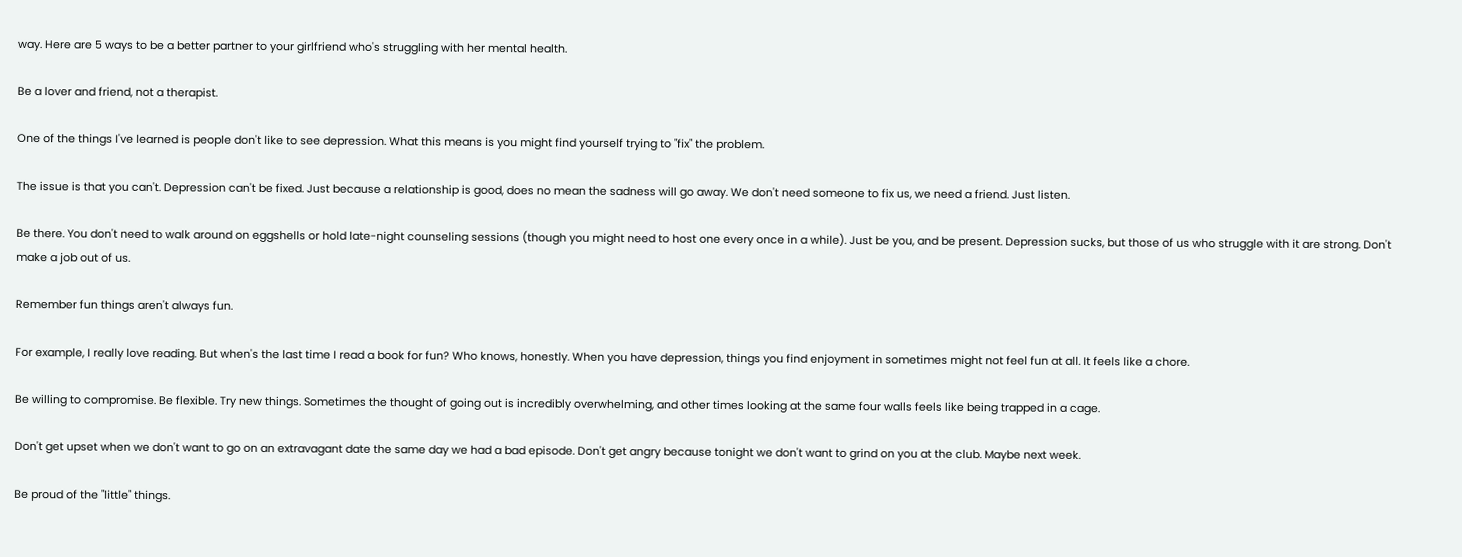way. Here are 5 ways to be a better partner to your girlfriend who's struggling with her mental health.

Be a lover and friend, not a therapist.

One of the things I've learned is people don't like to see depression. What this means is you might find yourself trying to "fix" the problem.

The issue is that you can't. Depression can't be fixed. Just because a relationship is good, does no mean the sadness will go away. We don't need someone to fix us, we need a friend. Just listen.

Be there. You don't need to walk around on eggshells or hold late-night counseling sessions (though you might need to host one every once in a while). Just be you, and be present. Depression sucks, but those of us who struggle with it are strong. Don't make a job out of us.

Remember fun things aren't always fun.

For example, I really love reading. But when's the last time I read a book for fun? Who knows, honestly. When you have depression, things you find enjoyment in sometimes might not feel fun at all. It feels like a chore.

Be willing to compromise. Be flexible. Try new things. Sometimes the thought of going out is incredibly overwhelming, and other times looking at the same four walls feels like being trapped in a cage.

Don't get upset when we don't want to go on an extravagant date the same day we had a bad episode. Don't get angry because tonight we don't want to grind on you at the club. Maybe next week.

Be proud of the "little" things.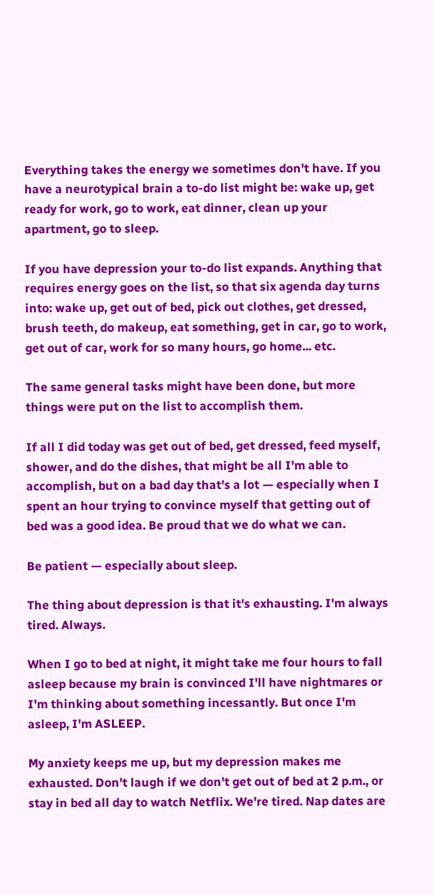Everything takes the energy we sometimes don't have. If you have a neurotypical brain a to-do list might be: wake up, get ready for work, go to work, eat dinner, clean up your apartment, go to sleep.

If you have depression your to-do list expands. Anything that requires energy goes on the list, so that six agenda day turns into: wake up, get out of bed, pick out clothes, get dressed, brush teeth, do makeup, eat something, get in car, go to work, get out of car, work for so many hours, go home... etc.

The same general tasks might have been done, but more things were put on the list to accomplish them.

If all I did today was get out of bed, get dressed, feed myself, shower, and do the dishes, that might be all I'm able to accomplish, but on a bad day that's a lot — especially when I spent an hour trying to convince myself that getting out of bed was a good idea. Be proud that we do what we can.

Be patient — especially about sleep.

The thing about depression is that it's exhausting. I'm always tired. Always.

When I go to bed at night, it might take me four hours to fall asleep because my brain is convinced I'll have nightmares or I'm thinking about something incessantly. But once I'm asleep, I'm ASLEEP.

My anxiety keeps me up, but my depression makes me exhausted. Don't laugh if we don't get out of bed at 2 p.m., or stay in bed all day to watch Netflix. We're tired. Nap dates are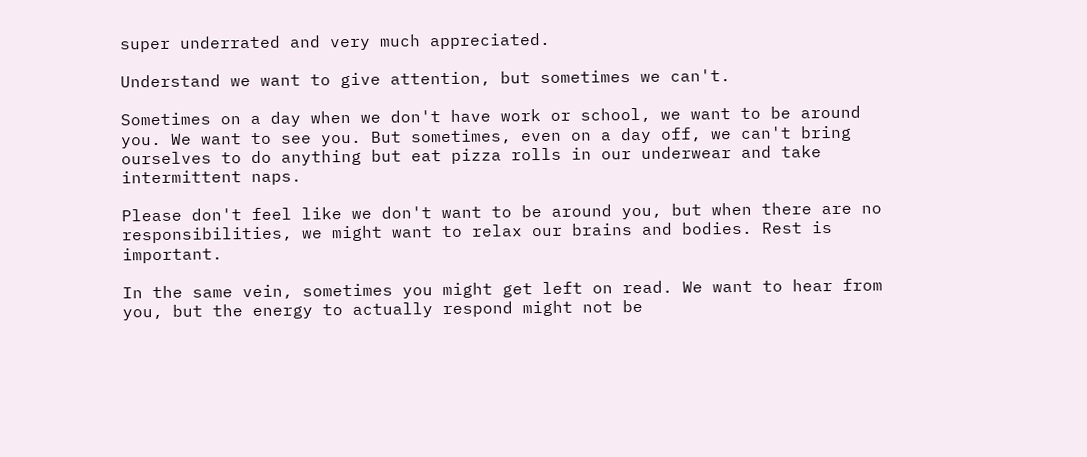super underrated and very much appreciated.

Understand we want to give attention, but sometimes we can't.

Sometimes on a day when we don't have work or school, we want to be around you. We want to see you. But sometimes, even on a day off, we can't bring ourselves to do anything but eat pizza rolls in our underwear and take intermittent naps.

Please don't feel like we don't want to be around you, but when there are no responsibilities, we might want to relax our brains and bodies. Rest is important.

In the same vein, sometimes you might get left on read. We want to hear from you, but the energy to actually respond might not be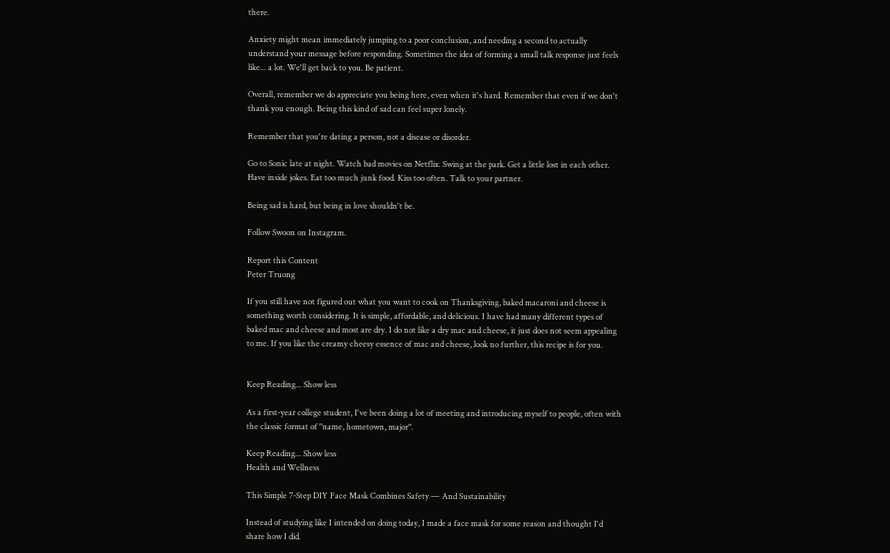there.

Anxiety might mean immediately jumping to a poor conclusion, and needing a second to actually understand your message before responding. Sometimes the idea of forming a small talk response just feels like... a lot. We'll get back to you. Be patient.

Overall, remember we do appreciate you being here, even when it's hard. Remember that even if we don't thank you enough. Being this kind of sad can feel super lonely.

Remember that you're dating a person, not a disease or disorder.

Go to Sonic late at night. Watch bad movies on Netflix. Swing at the park. Get a little lost in each other. Have inside jokes. Eat too much junk food. Kiss too often. Talk to your partner.

Being sad is hard, but being in love shouldn't be.

Follow Swoon on Instagram.

Report this Content
Peter Truong

If you still have not figured out what you want to cook on Thanksgiving, baked macaroni and cheese is something worth considering. It is simple, affordable, and delicious. I have had many different types of baked mac and cheese and most are dry. I do not like a dry mac and cheese, it just does not seem appealing to me. If you like the creamy cheesy essence of mac and cheese, look no further, this recipe is for you.


Keep Reading... Show less

As a first-year college student, I've been doing a lot of meeting and introducing myself to people, often with the classic format of "name, hometown, major".

Keep Reading... Show less
Health and Wellness

This Simple 7-Step DIY Face Mask Combines Safety — And Sustainability

Instead of studying like I intended on doing today, I made a face mask for some reason and thought I'd share how I did.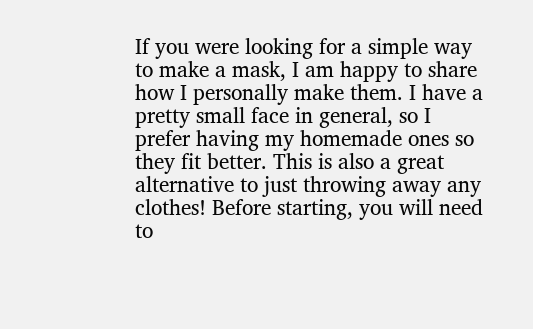If you were looking for a simple way to make a mask, I am happy to share how I personally make them. I have a pretty small face in general, so I prefer having my homemade ones so they fit better. This is also a great alternative to just throwing away any clothes! Before starting, you will need to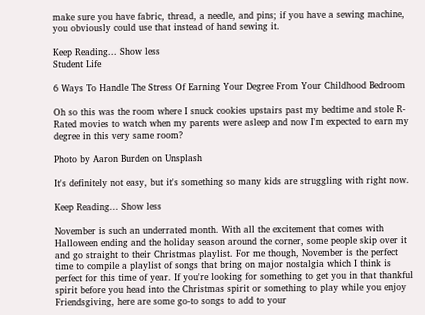make sure you have fabric, thread, a needle, and pins; if you have a sewing machine, you obviously could use that instead of hand sewing it.

Keep Reading... Show less
Student Life

6 Ways To Handle The Stress Of Earning Your Degree From Your Childhood Bedroom

Oh so this was the room where I snuck cookies upstairs past my bedtime and stole R-Rated movies to watch when my parents were asleep and now I'm expected to earn my degree in this very same room?

Photo by Aaron Burden on Unsplash

It's definitely not easy, but it's something so many kids are struggling with right now.

Keep Reading... Show less

November is such an underrated month. With all the excitement that comes with Halloween ending and the holiday season around the corner, some people skip over it and go straight to their Christmas playlist. For me though, November is the perfect time to compile a playlist of songs that bring on major nostalgia which I think is perfect for this time of year. If you're looking for something to get you in that thankful spirit before you head into the Christmas spirit or something to play while you enjoy Friendsgiving, here are some go-to songs to add to your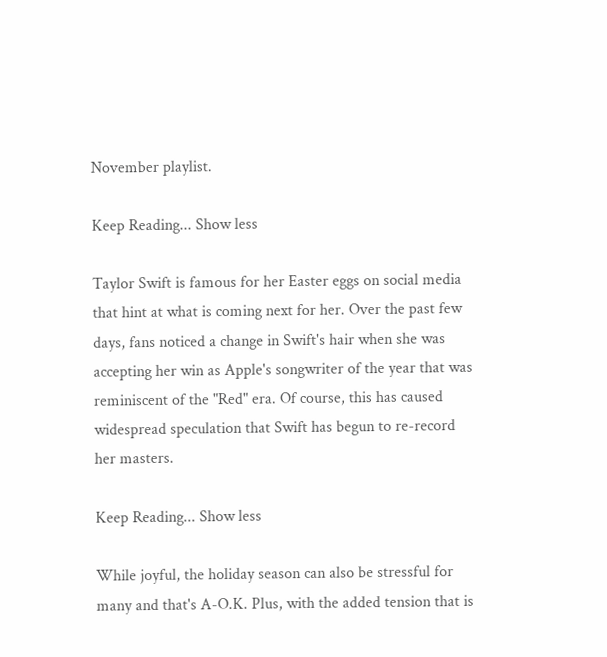November playlist.

Keep Reading... Show less

Taylor Swift is famous for her Easter eggs on social media that hint at what is coming next for her. Over the past few days, fans noticed a change in Swift's hair when she was accepting her win as Apple's songwriter of the year that was reminiscent of the "Red" era. Of course, this has caused widespread speculation that Swift has begun to re-record her masters.

Keep Reading... Show less

While joyful, the holiday season can also be stressful for many and that's A-O.K. Plus, with the added tension that is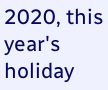2020, this year's holiday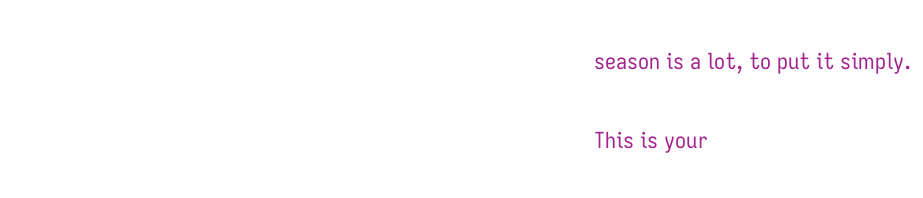season is a lot, to put it simply.

This is your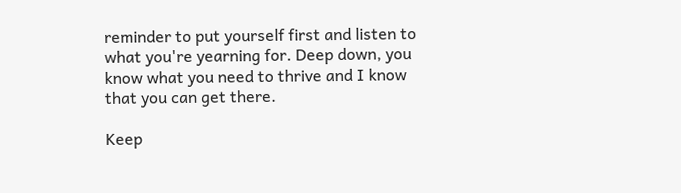reminder to put yourself first and listen to what you're yearning for. Deep down, you know what you need to thrive and I know that you can get there.

Keep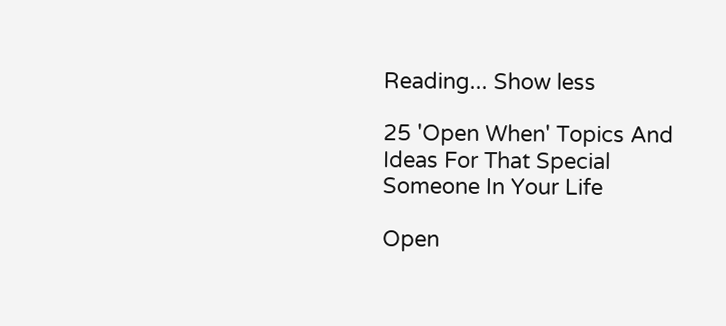Reading... Show less

25 'Open When' Topics And Ideas For That Special Someone In Your Life

Open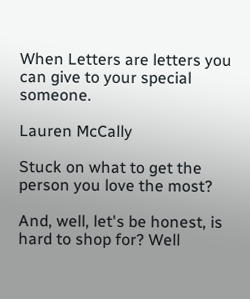When Letters are letters you can give to your special someone.

Lauren McCally

Stuck on what to get the person you love the most?

And, well, let's be honest, is hard to shop for? Well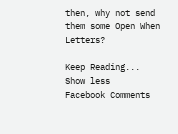then, why not send them some Open When Letters?

Keep Reading... Show less
Facebook Comments